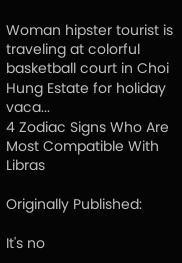Woman hipster tourist is traveling at colorful basketball court in Choi Hung Estate for holiday vaca...
4 Zodiac Signs Who Are Most Compatible With Libras

Originally Published:

It's no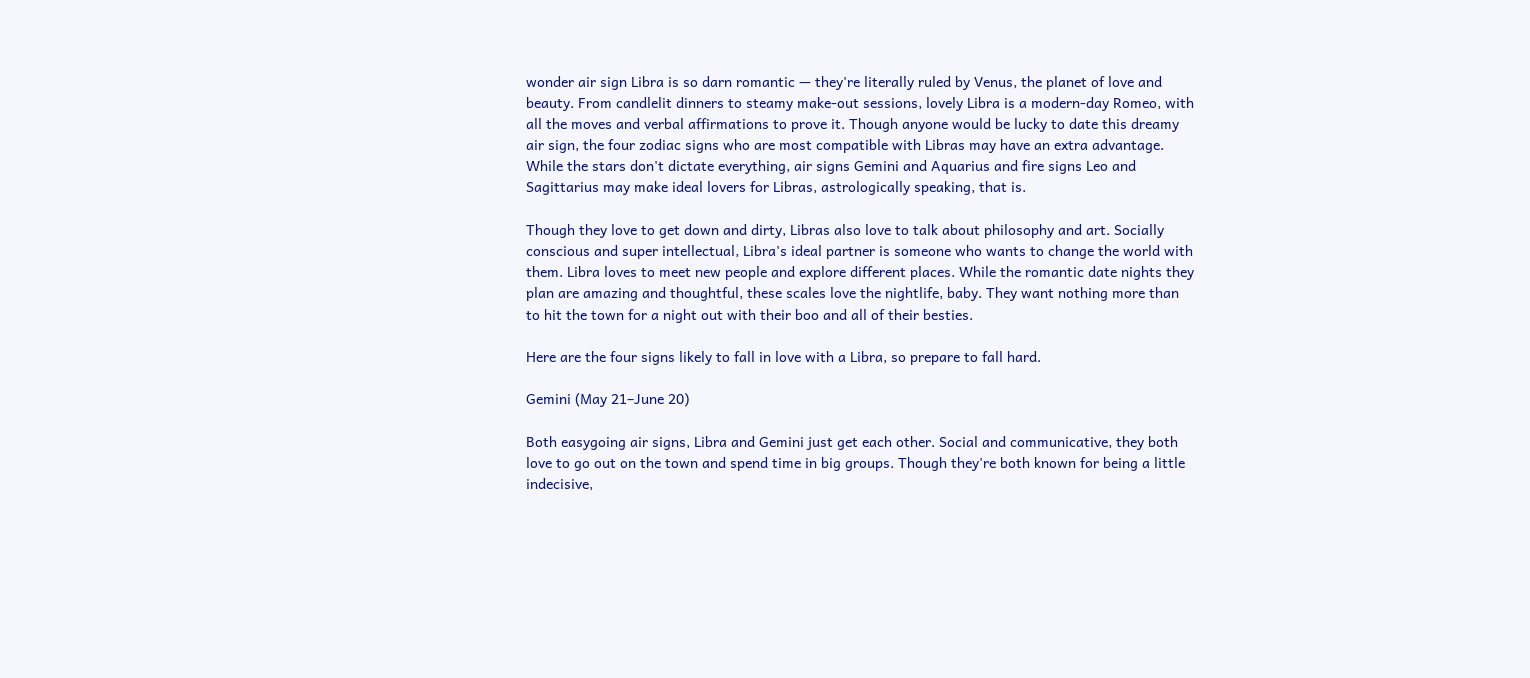wonder air sign Libra is so darn romantic — they're literally ruled by Venus, the planet of love and beauty. From candlelit dinners to steamy make-out sessions, lovely Libra is a modern-day Romeo, with all the moves and verbal affirmations to prove it. Though anyone would be lucky to date this dreamy air sign, the four zodiac signs who are most compatible with Libras may have an extra advantage. While the stars don't dictate everything, air signs Gemini and Aquarius and fire signs Leo and Sagittarius may make ideal lovers for Libras, astrologically speaking, that is.

Though they love to get down and dirty, Libras also love to talk about philosophy and art. Socially conscious and super intellectual, Libra's ideal partner is someone who wants to change the world with them. Libra loves to meet new people and explore different places. While the romantic date nights they plan are amazing and thoughtful, these scales love the nightlife, baby. They want nothing more than to hit the town for a night out with their boo and all of their besties.

Here are the four signs likely to fall in love with a Libra, so prepare to fall hard.

Gemini (May 21–June 20)

Both easygoing air signs, Libra and Gemini just get each other. Social and communicative, they both love to go out on the town and spend time in big groups. Though they're both known for being a little indecisive,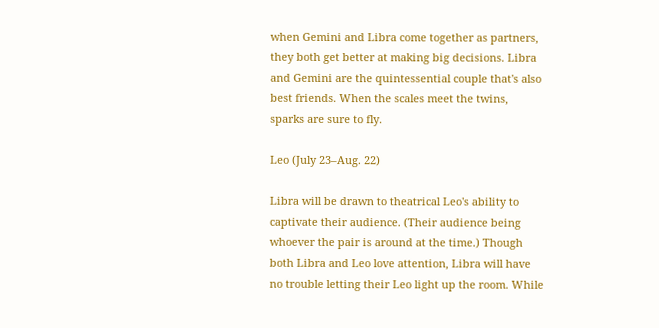when Gemini and Libra come together as partners, they both get better at making big decisions. Libra and Gemini are the quintessential couple that's also best friends. When the scales meet the twins, sparks are sure to fly.

Leo (July 23–Aug. 22)

Libra will be drawn to theatrical Leo's ability to captivate their audience. (Their audience being whoever the pair is around at the time.) Though both Libra and Leo love attention, Libra will have no trouble letting their Leo light up the room. While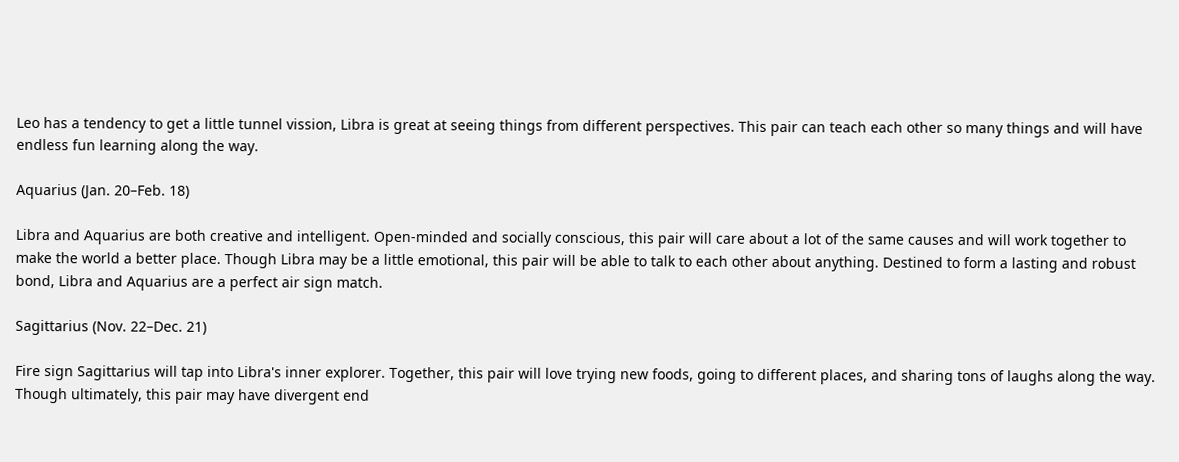Leo has a tendency to get a little tunnel vission, Libra is great at seeing things from different perspectives. This pair can teach each other so many things and will have endless fun learning along the way.

Aquarius (Jan. 20–Feb. 18)

Libra and Aquarius are both creative and intelligent. Open-minded and socially conscious, this pair will care about a lot of the same causes and will work together to make the world a better place. Though Libra may be a little emotional, this pair will be able to talk to each other about anything. Destined to form a lasting and robust bond, Libra and Aquarius are a perfect air sign match.

Sagittarius (Nov. 22–Dec. 21)

Fire sign Sagittarius will tap into Libra's inner explorer. Together, this pair will love trying new foods, going to different places, and sharing tons of laughs along the way. Though ultimately, this pair may have divergent end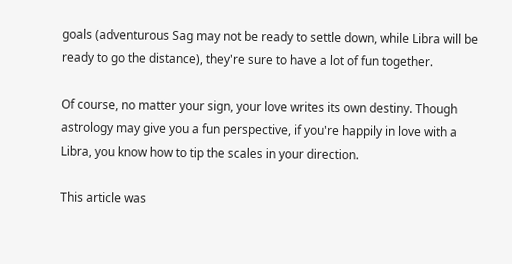goals (adventurous Sag may not be ready to settle down, while Libra will be ready to go the distance), they're sure to have a lot of fun together.

Of course, no matter your sign, your love writes its own destiny. Though astrology may give you a fun perspective, if you're happily in love with a Libra, you know how to tip the scales in your direction.

This article was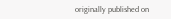originally published on